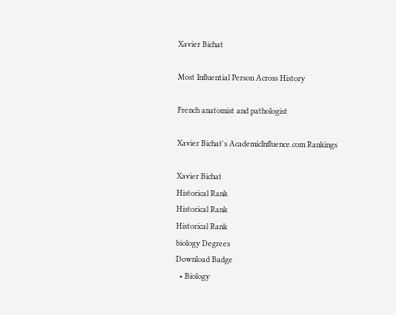Xavier Bichat

Most Influential Person Across History

French anatomist and pathologist

Xavier Bichat's AcademicInfluence.com Rankings

Xavier Bichat
Historical Rank
Historical Rank
Historical Rank
biology Degrees
Download Badge
  • Biology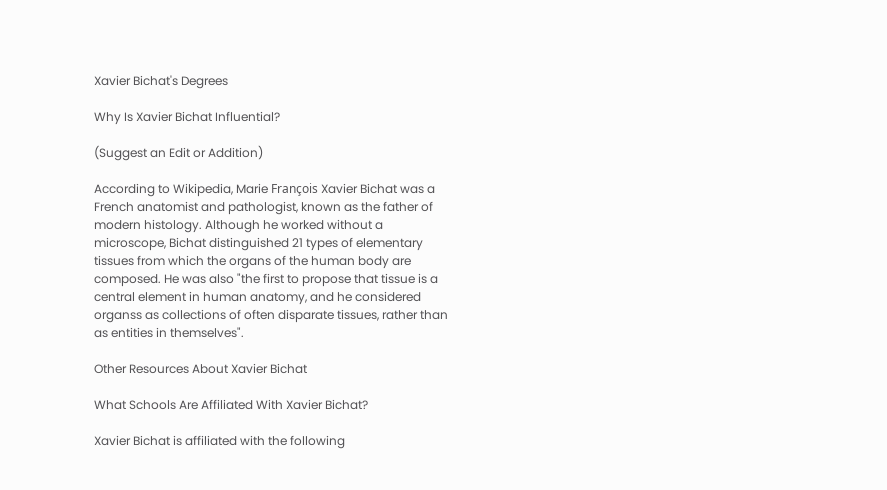Xavier Bichat's Degrees

Why Is Xavier Bichat Influential?

(Suggest an Edit or Addition)

According to Wikipedia, Marie François Xavier Bichat was a French anatomist and pathologist, known as the father of modern histology. Although he worked without a microscope, Bichat distinguished 21 types of elementary tissues from which the organs of the human body are composed. He was also "the first to propose that tissue is a central element in human anatomy, and he considered organss as collections of often disparate tissues, rather than as entities in themselves".

Other Resources About Xavier Bichat

What Schools Are Affiliated With Xavier Bichat?

Xavier Bichat is affiliated with the following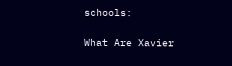schools:

What Are Xavier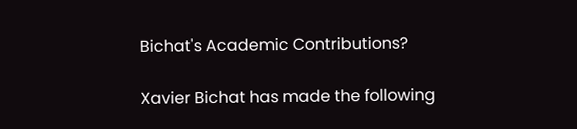Bichat's Academic Contributions?

Xavier Bichat has made the following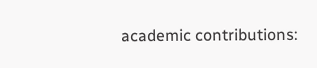academic contributions: